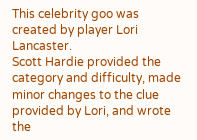This celebrity goo was created by player Lori Lancaster.
Scott Hardie provided the category and difficulty, made minor changes to the clue provided by Lori, and wrote the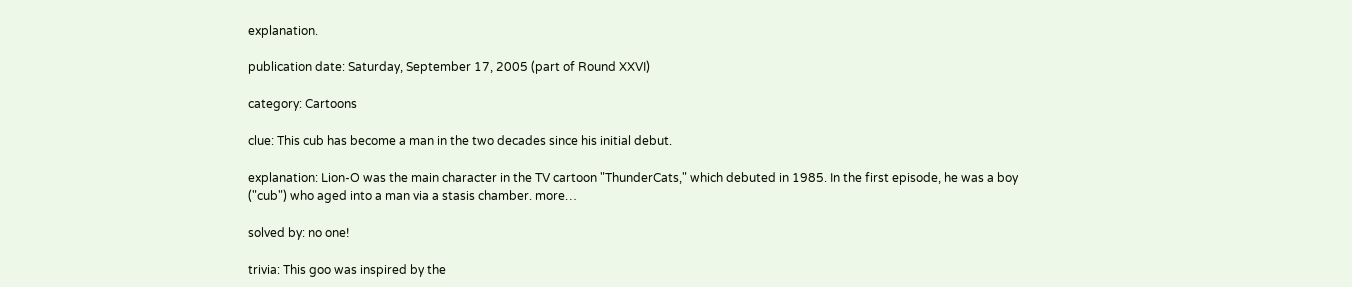explanation.

publication date: Saturday, September 17, 2005 (part of Round XXVI)

category: Cartoons

clue: This cub has become a man in the two decades since his initial debut.

explanation: Lion-O was the main character in the TV cartoon "ThunderCats," which debuted in 1985. In the first episode, he was a boy ("cub") who aged into a man via a stasis chamber. more…

solved by: no one!

trivia: This goo was inspired by the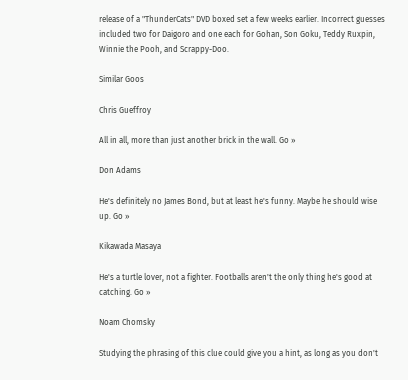release of a "ThunderCats" DVD boxed set a few weeks earlier. Incorrect guesses included two for Daigoro and one each for Gohan, Son Goku, Teddy Ruxpin, Winnie the Pooh, and Scrappy-Doo.

Similar Goos

Chris Gueffroy

All in all, more than just another brick in the wall. Go »

Don Adams

He's definitely no James Bond, but at least he's funny. Maybe he should wise up. Go »

Kikawada Masaya

He's a turtle lover, not a fighter. Footballs aren't the only thing he's good at catching. Go »

Noam Chomsky

Studying the phrasing of this clue could give you a hint, as long as you don't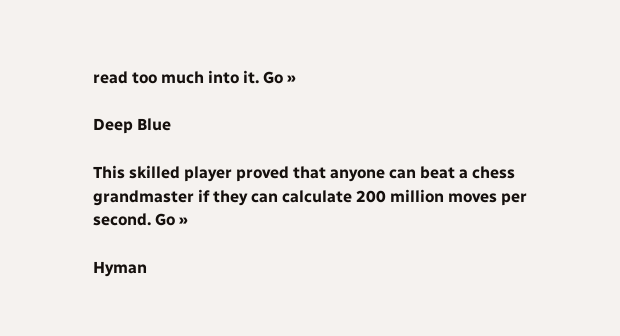read too much into it. Go »

Deep Blue

This skilled player proved that anyone can beat a chess grandmaster if they can calculate 200 million moves per second. Go »

Hyman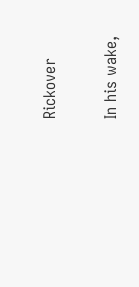Rickover

In his wake,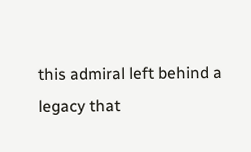this admiral left behind a legacy that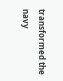transformed the navy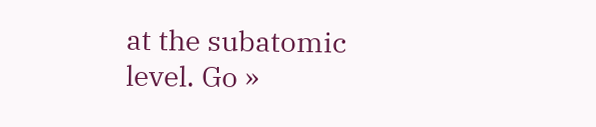at the subatomic level. Go »